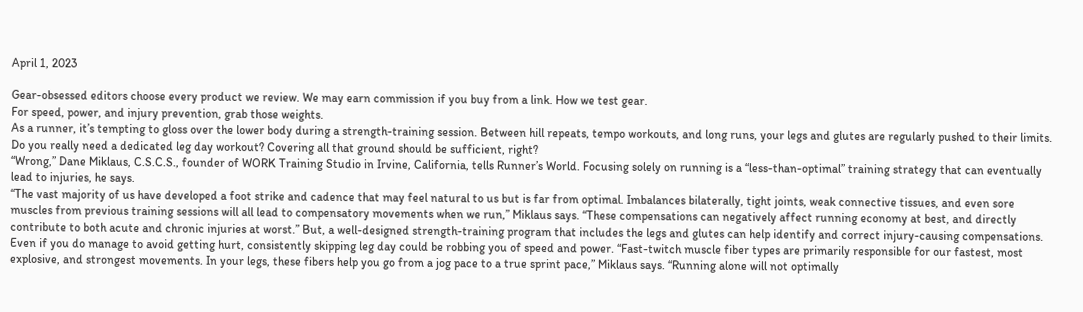April 1, 2023

Gear-obsessed editors choose every product we review. We may earn commission if you buy from a link. How we test gear.
For speed, power, and injury prevention, grab those weights.
As a runner, it’s tempting to gloss over the lower body during a strength-training session. Between hill repeats, tempo workouts, and long runs, your legs and glutes are regularly pushed to their limits. Do you really need a dedicated leg day workout? Covering all that ground should be sufficient, right?
“Wrong,” Dane Miklaus, C.S.C.S., founder of WORK Training Studio in Irvine, California, tells Runner’s World. Focusing solely on running is a “less-than-optimal” training strategy that can eventually lead to injuries, he says.
“The vast majority of us have developed a foot strike and cadence that may feel natural to us but is far from optimal. Imbalances bilaterally, tight joints, weak connective tissues, and even sore muscles from previous training sessions will all lead to compensatory movements when we run,” Miklaus says. “These compensations can negatively affect running economy at best, and directly contribute to both acute and chronic injuries at worst.” But, a well-designed strength-training program that includes the legs and glutes can help identify and correct injury-causing compensations.
Even if you do manage to avoid getting hurt, consistently skipping leg day could be robbing you of speed and power. “Fast-twitch muscle fiber types are primarily responsible for our fastest, most explosive, and strongest movements. In your legs, these fibers help you go from a jog pace to a true sprint pace,” Miklaus says. “Running alone will not optimally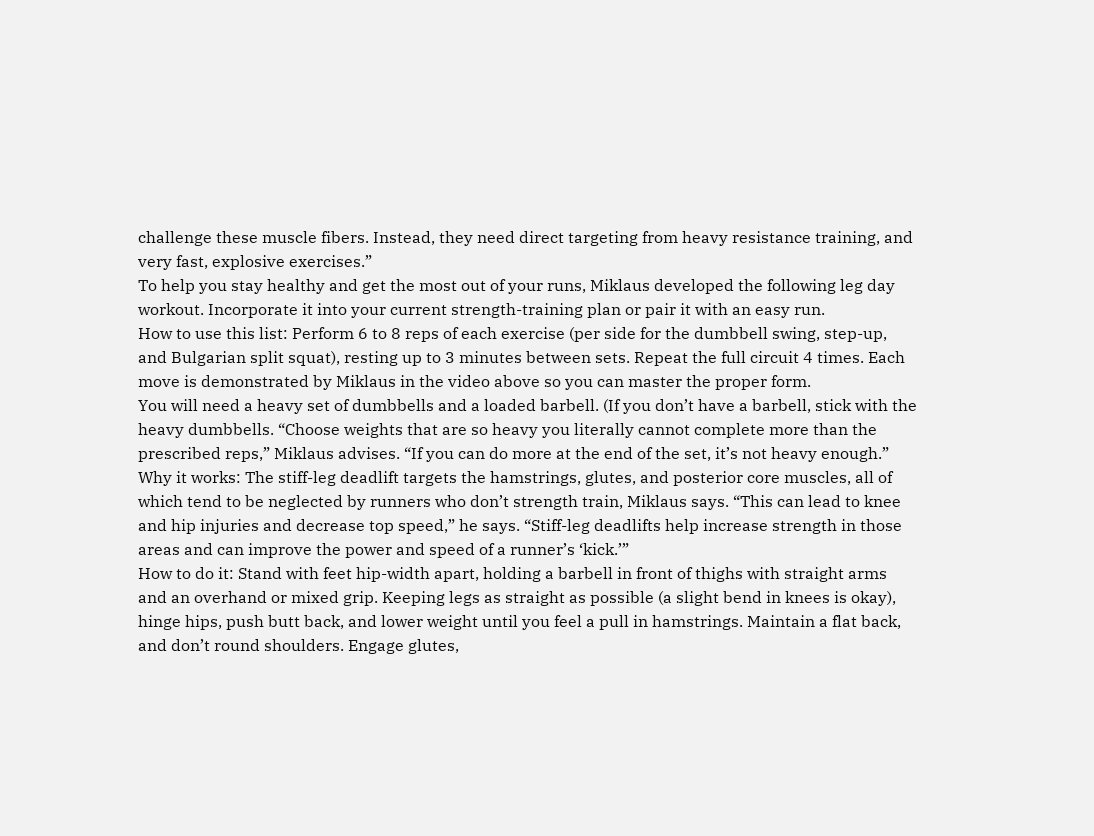challenge these muscle fibers. Instead, they need direct targeting from heavy resistance training, and very fast, explosive exercises.”
To help you stay healthy and get the most out of your runs, Miklaus developed the following leg day workout. Incorporate it into your current strength-training plan or pair it with an easy run.
How to use this list: Perform 6 to 8 reps of each exercise (per side for the dumbbell swing, step-up, and Bulgarian split squat), resting up to 3 minutes between sets. Repeat the full circuit 4 times. Each move is demonstrated by Miklaus in the video above so you can master the proper form.
You will need a heavy set of dumbbells and a loaded barbell. (If you don’t have a barbell, stick with the heavy dumbbells. “Choose weights that are so heavy you literally cannot complete more than the prescribed reps,” Miklaus advises. “If you can do more at the end of the set, it’s not heavy enough.”
Why it works: The stiff-leg deadlift targets the hamstrings, glutes, and posterior core muscles, all of which tend to be neglected by runners who don’t strength train, Miklaus says. “This can lead to knee and hip injuries and decrease top speed,” he says. “Stiff-leg deadlifts help increase strength in those areas and can improve the power and speed of a runner’s ‘kick.’”
How to do it: Stand with feet hip-width apart, holding a barbell in front of thighs with straight arms and an overhand or mixed grip. Keeping legs as straight as possible (a slight bend in knees is okay), hinge hips, push butt back, and lower weight until you feel a pull in hamstrings. Maintain a flat back, and don’t round shoulders. Engage glutes,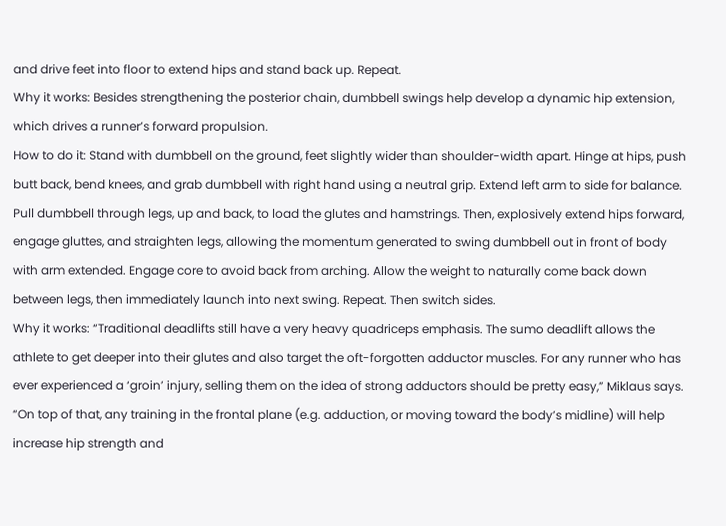and drive feet into floor to extend hips and stand back up. Repeat.
Why it works: Besides strengthening the posterior chain, dumbbell swings help develop a dynamic hip extension, which drives a runner’s forward propulsion.
How to do it: Stand with dumbbell on the ground, feet slightly wider than shoulder-width apart. Hinge at hips, push butt back, bend knees, and grab dumbbell with right hand using a neutral grip. Extend left arm to side for balance. Pull dumbbell through legs, up and back, to load the glutes and hamstrings. Then, explosively extend hips forward, engage gluttes, and straighten legs, allowing the momentum generated to swing dumbbell out in front of body with arm extended. Engage core to avoid back from arching. Allow the weight to naturally come back down between legs, then immediately launch into next swing. Repeat. Then switch sides.
Why it works: “Traditional deadlifts still have a very heavy quadriceps emphasis. The sumo deadlift allows the athlete to get deeper into their glutes and also target the oft-forgotten adductor muscles. For any runner who has ever experienced a ‘groin’ injury, selling them on the idea of strong adductors should be pretty easy,” Miklaus says. “On top of that, any training in the frontal plane (e.g. adduction, or moving toward the body’s midline) will help increase hip strength and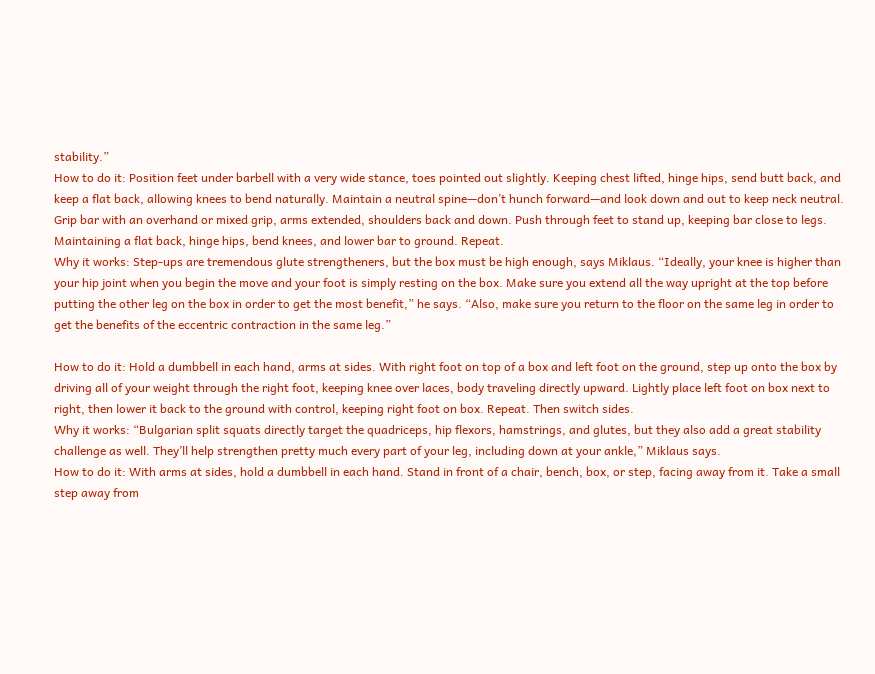stability.”
How to do it: Position feet under barbell with a very wide stance, toes pointed out slightly. Keeping chest lifted, hinge hips, send butt back, and keep a flat back, allowing knees to bend naturally. Maintain a neutral spine—don’t hunch forward—and look down and out to keep neck neutral. Grip bar with an overhand or mixed grip, arms extended, shoulders back and down. Push through feet to stand up, keeping bar close to legs. Maintaining a flat back, hinge hips, bend knees, and lower bar to ground. Repeat.
Why it works: Step-ups are tremendous glute strengtheners, but the box must be high enough, says Miklaus. “Ideally, your knee is higher than your hip joint when you begin the move and your foot is simply resting on the box. Make sure you extend all the way upright at the top before putting the other leg on the box in order to get the most benefit,” he says. “Also, make sure you return to the floor on the same leg in order to get the benefits of the eccentric contraction in the same leg.”

How to do it: Hold a dumbbell in each hand, arms at sides. With right foot on top of a box and left foot on the ground, step up onto the box by driving all of your weight through the right foot, keeping knee over laces, body traveling directly upward. Lightly place left foot on box next to right, then lower it back to the ground with control, keeping right foot on box. Repeat. Then switch sides.
Why it works: “Bulgarian split squats directly target the quadriceps, hip flexors, hamstrings, and glutes, but they also add a great stability challenge as well. They’ll help strengthen pretty much every part of your leg, including down at your ankle,” Miklaus says.
How to do it: With arms at sides, hold a dumbbell in each hand. Stand in front of a chair, bench, box, or step, facing away from it. Take a small step away from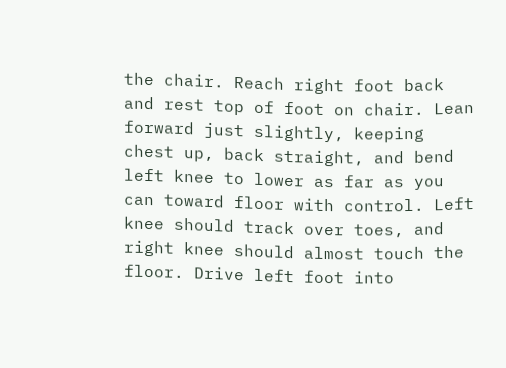the chair. Reach right foot back and rest top of foot on chair. Lean forward just slightly, keeping chest up, back straight, and bend left knee to lower as far as you can toward floor with control. Left knee should track over toes, and right knee should almost touch the floor. Drive left foot into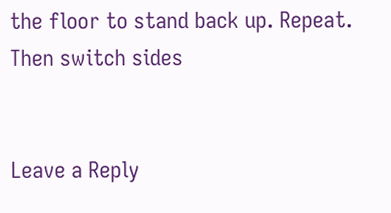the floor to stand back up. Repeat. Then switch sides


Leave a Reply